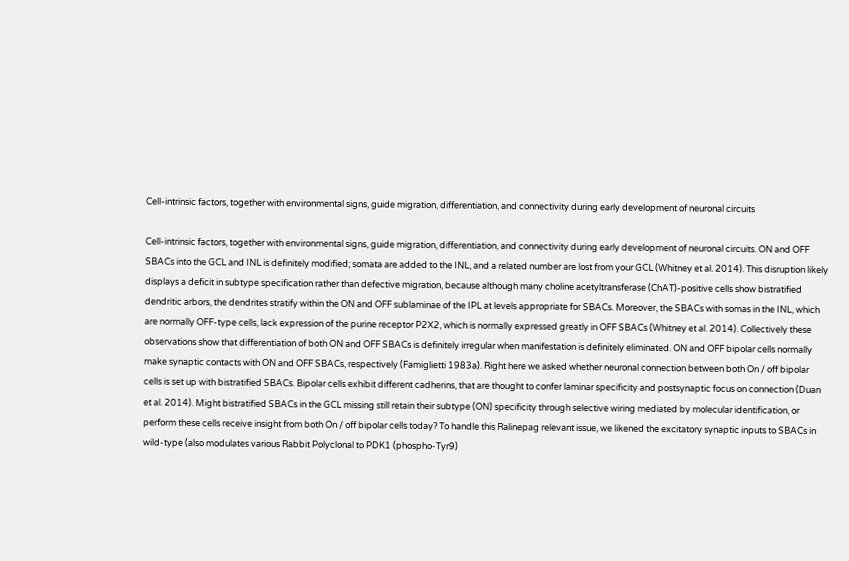Cell-intrinsic factors, together with environmental signs, guide migration, differentiation, and connectivity during early development of neuronal circuits

Cell-intrinsic factors, together with environmental signs, guide migration, differentiation, and connectivity during early development of neuronal circuits. ON and OFF SBACs into the GCL and INL is definitely modified; somata are added to the INL, and a related number are lost from your GCL (Whitney et al. 2014). This disruption likely displays a deficit in subtype specification rather than defective migration, because although many choline acetyltransferase (ChAT)-positive cells show bistratified dendritic arbors, the dendrites stratify within the ON and OFF sublaminae of the IPL at levels appropriate for SBACs. Moreover, the SBACs with somas in the INL, which are normally OFF-type cells, lack expression of the purine receptor P2X2, which is normally expressed greatly in OFF SBACs (Whitney et al. 2014). Collectively these observations show that differentiation of both ON and OFF SBACs is definitely irregular when manifestation is definitely eliminated. ON and OFF bipolar cells normally make synaptic contacts with ON and OFF SBACs, respectively (Famiglietti 1983a). Right here we asked whether neuronal connection between both On / off bipolar cells is set up with bistratified SBACs. Bipolar cells exhibit different cadherins, that are thought to confer laminar specificity and postsynaptic focus on connection (Duan et al. 2014). Might bistratified SBACs in the GCL missing still retain their subtype (ON) specificity through selective wiring mediated by molecular identification, or perform these cells receive insight from both On / off bipolar cells today? To handle this Ralinepag relevant issue, we likened the excitatory synaptic inputs to SBACs in wild-type (also modulates various Rabbit Polyclonal to PDK1 (phospho-Tyr9)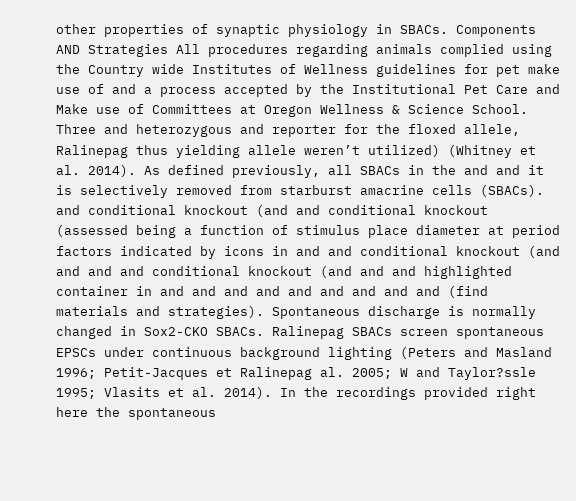other properties of synaptic physiology in SBACs. Components AND Strategies All procedures regarding animals complied using the Country wide Institutes of Wellness guidelines for pet make use of and a process accepted by the Institutional Pet Care and Make use of Committees at Oregon Wellness & Science School. Three and heterozygous and reporter for the floxed allele, Ralinepag thus yielding allele weren’t utilized) (Whitney et al. 2014). As defined previously, all SBACs in the and and it is selectively removed from starburst amacrine cells (SBACs). and conditional knockout (and and conditional knockout (assessed being a function of stimulus place diameter at period factors indicated by icons in and and conditional knockout (and and and and conditional knockout (and and and highlighted container in and and and and and and and and and (find materials and strategies). Spontaneous discharge is normally changed in Sox2-CKO SBACs. Ralinepag SBACs screen spontaneous EPSCs under continuous background lighting (Peters and Masland 1996; Petit-Jacques et Ralinepag al. 2005; W and Taylor?ssle 1995; Vlasits et al. 2014). In the recordings provided right here the spontaneous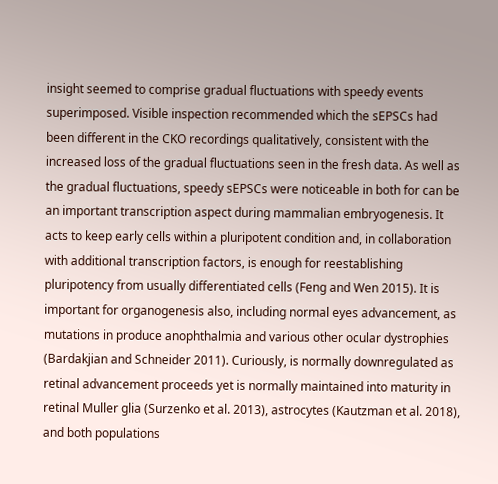insight seemed to comprise gradual fluctuations with speedy events superimposed. Visible inspection recommended which the sEPSCs had been different in the CKO recordings qualitatively, consistent with the increased loss of the gradual fluctuations seen in the fresh data. As well as the gradual fluctuations, speedy sEPSCs were noticeable in both for can be an important transcription aspect during mammalian embryogenesis. It acts to keep early cells within a pluripotent condition and, in collaboration with additional transcription factors, is enough for reestablishing pluripotency from usually differentiated cells (Feng and Wen 2015). It is important for organogenesis also, including normal eyes advancement, as mutations in produce anophthalmia and various other ocular dystrophies (Bardakjian and Schneider 2011). Curiously, is normally downregulated as retinal advancement proceeds yet is normally maintained into maturity in retinal Muller glia (Surzenko et al. 2013), astrocytes (Kautzman et al. 2018), and both populations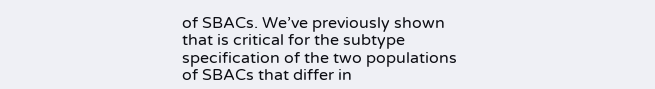of SBACs. We’ve previously shown that is critical for the subtype specification of the two populations of SBACs that differ in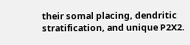their somal placing, dendritic stratification, and unique P2X2.